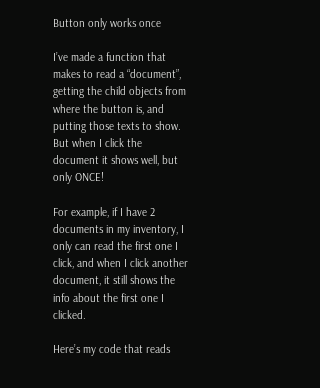Button only works once

I’ve made a function that makes to read a “document”, getting the child objects from where the button is, and putting those texts to show. But when I click the document it shows well, but only ONCE!

For example, if I have 2 documents in my inventory, I only can read the first one I click, and when I click another document, it still shows the info about the first one I clicked.

Here’s my code that reads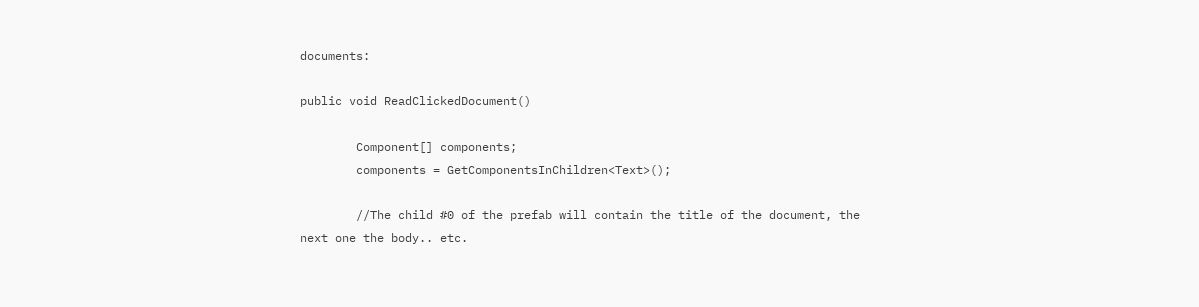documents:

public void ReadClickedDocument()

        Component[] components;
        components = GetComponentsInChildren<Text>();

        //The child #0 of the prefab will contain the title of the document, the next one the body.. etc.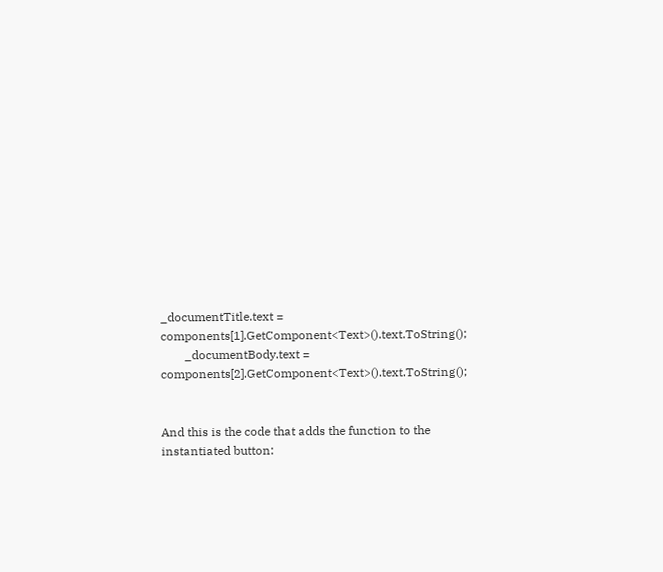_documentTitle.text = components[1].GetComponent<Text>().text.ToString();
        _documentBody.text = components[2].GetComponent<Text>().text.ToString();


And this is the code that adds the function to the instantiated button: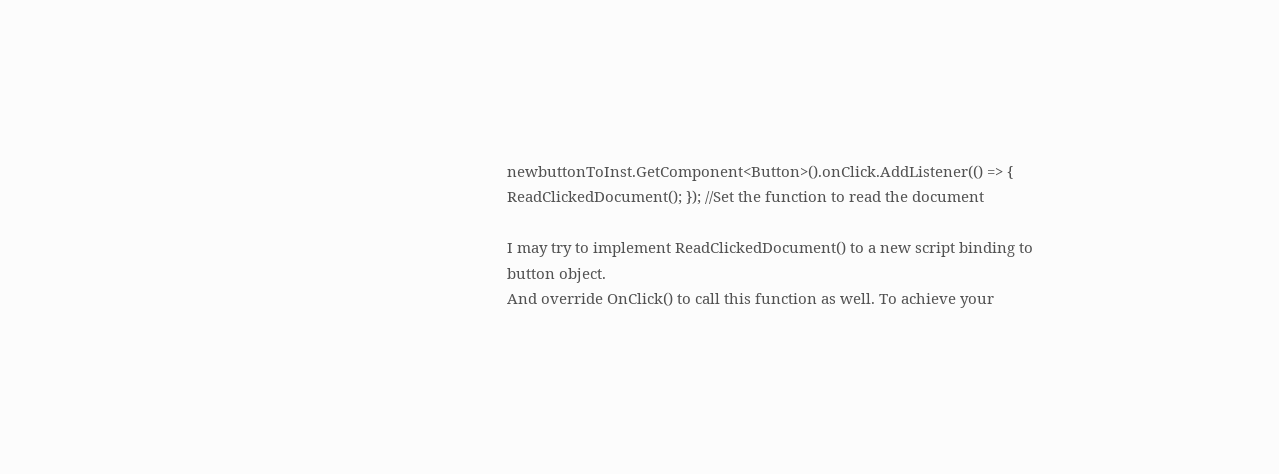newbuttonToInst.GetComponent<Button>().onClick.AddListener(() => { ReadClickedDocument(); }); //Set the function to read the document

I may try to implement ReadClickedDocument() to a new script binding to button object.
And override OnClick() to call this function as well. To achieve your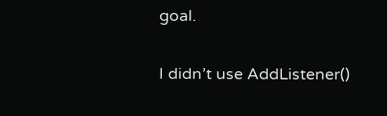goal.

I didn’t use AddListener()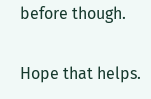before though.

Hope that helps.